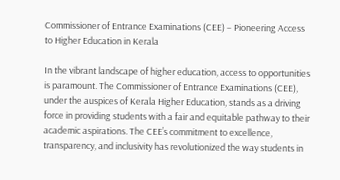Commissioner of Entrance Examinations (CEE) – Pioneering Access to Higher Education in Kerala

In the vibrant landscape of higher education, access to opportunities is paramount. The Commissioner of Entrance Examinations (CEE), under the auspices of Kerala Higher Education, stands as a driving force in providing students with a fair and equitable pathway to their academic aspirations. The CEE’s commitment to excellence, transparency, and inclusivity has revolutionized the way students in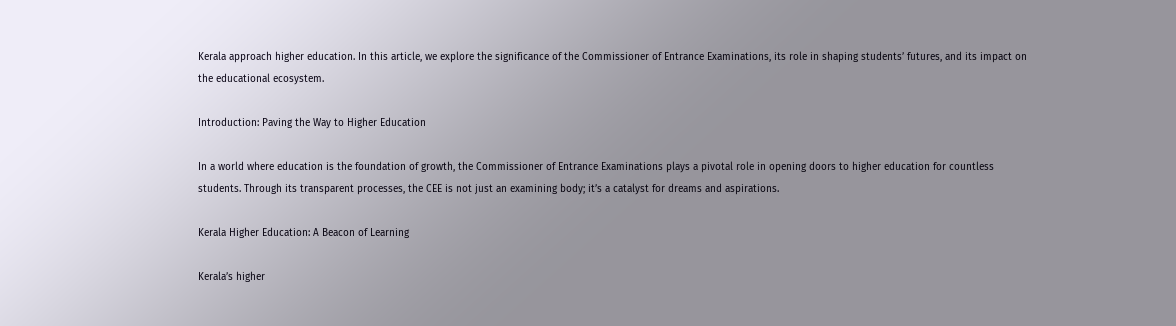Kerala approach higher education. In this article, we explore the significance of the Commissioner of Entrance Examinations, its role in shaping students’ futures, and its impact on the educational ecosystem.

Introduction: Paving the Way to Higher Education

In a world where education is the foundation of growth, the Commissioner of Entrance Examinations plays a pivotal role in opening doors to higher education for countless students. Through its transparent processes, the CEE is not just an examining body; it’s a catalyst for dreams and aspirations.

Kerala Higher Education: A Beacon of Learning

Kerala’s higher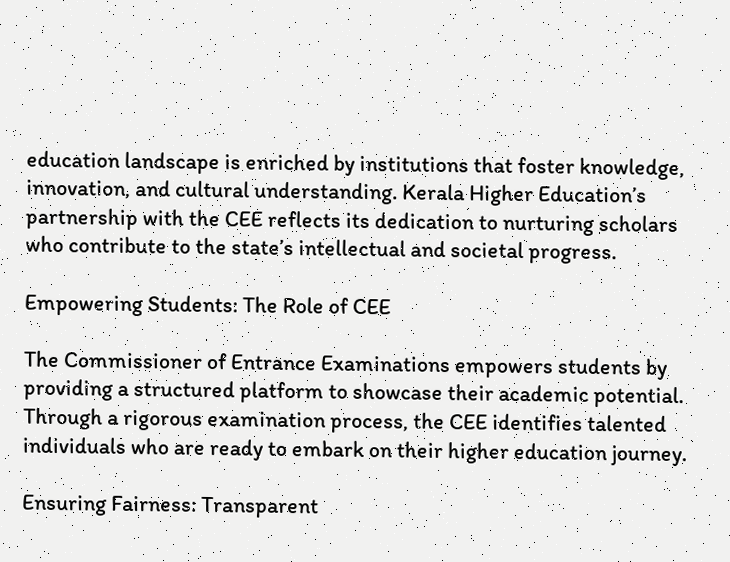education landscape is enriched by institutions that foster knowledge, innovation, and cultural understanding. Kerala Higher Education’s partnership with the CEE reflects its dedication to nurturing scholars who contribute to the state’s intellectual and societal progress.

Empowering Students: The Role of CEE

The Commissioner of Entrance Examinations empowers students by providing a structured platform to showcase their academic potential. Through a rigorous examination process, the CEE identifies talented individuals who are ready to embark on their higher education journey.

Ensuring Fairness: Transparent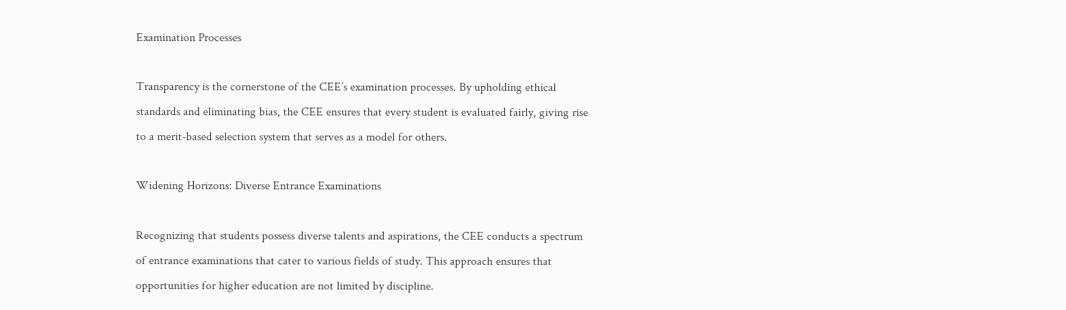Examination Processes

Transparency is the cornerstone of the CEE’s examination processes. By upholding ethical standards and eliminating bias, the CEE ensures that every student is evaluated fairly, giving rise to a merit-based selection system that serves as a model for others.

Widening Horizons: Diverse Entrance Examinations

Recognizing that students possess diverse talents and aspirations, the CEE conducts a spectrum of entrance examinations that cater to various fields of study. This approach ensures that opportunities for higher education are not limited by discipline.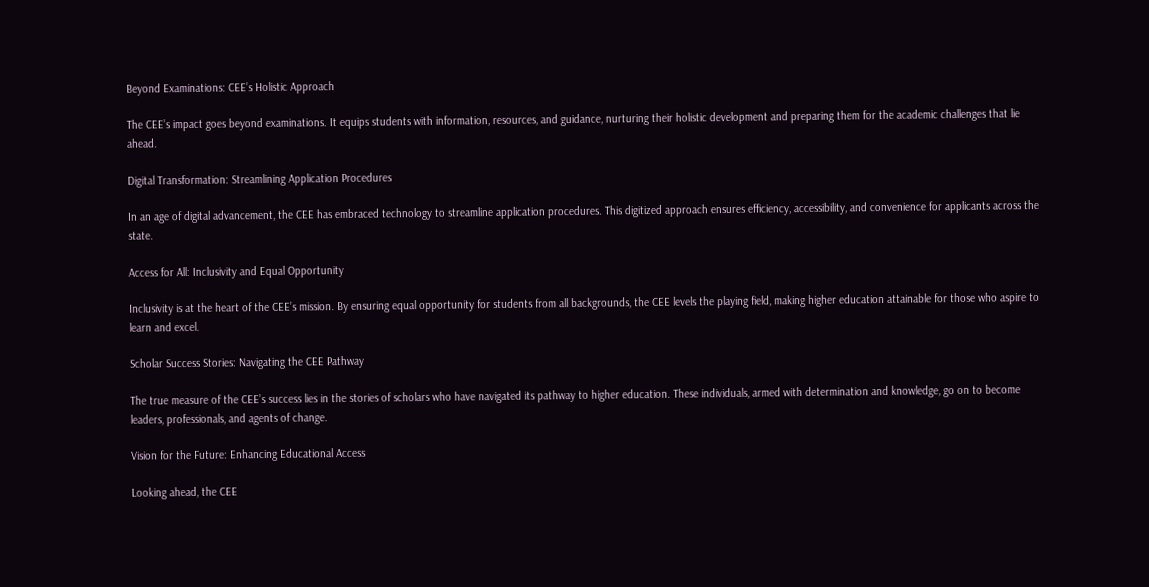Beyond Examinations: CEE’s Holistic Approach

The CEE’s impact goes beyond examinations. It equips students with information, resources, and guidance, nurturing their holistic development and preparing them for the academic challenges that lie ahead.

Digital Transformation: Streamlining Application Procedures

In an age of digital advancement, the CEE has embraced technology to streamline application procedures. This digitized approach ensures efficiency, accessibility, and convenience for applicants across the state.

Access for All: Inclusivity and Equal Opportunity

Inclusivity is at the heart of the CEE’s mission. By ensuring equal opportunity for students from all backgrounds, the CEE levels the playing field, making higher education attainable for those who aspire to learn and excel.

Scholar Success Stories: Navigating the CEE Pathway

The true measure of the CEE’s success lies in the stories of scholars who have navigated its pathway to higher education. These individuals, armed with determination and knowledge, go on to become leaders, professionals, and agents of change.

Vision for the Future: Enhancing Educational Access

Looking ahead, the CEE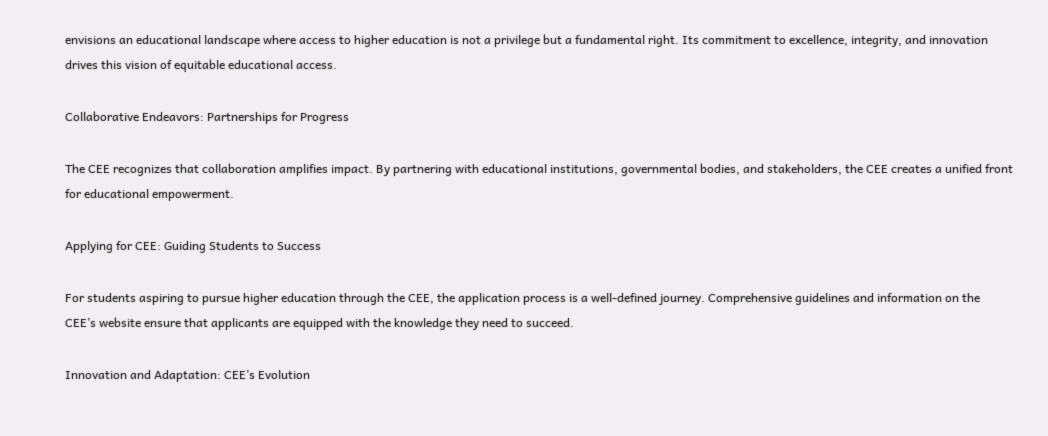envisions an educational landscape where access to higher education is not a privilege but a fundamental right. Its commitment to excellence, integrity, and innovation drives this vision of equitable educational access.

Collaborative Endeavors: Partnerships for Progress

The CEE recognizes that collaboration amplifies impact. By partnering with educational institutions, governmental bodies, and stakeholders, the CEE creates a unified front for educational empowerment.

Applying for CEE: Guiding Students to Success

For students aspiring to pursue higher education through the CEE, the application process is a well-defined journey. Comprehensive guidelines and information on the CEE’s website ensure that applicants are equipped with the knowledge they need to succeed.

Innovation and Adaptation: CEE’s Evolution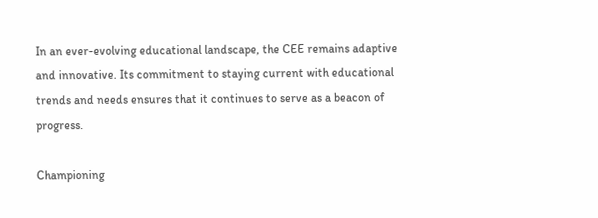In an ever-evolving educational landscape, the CEE remains adaptive and innovative. Its commitment to staying current with educational trends and needs ensures that it continues to serve as a beacon of progress.

Championing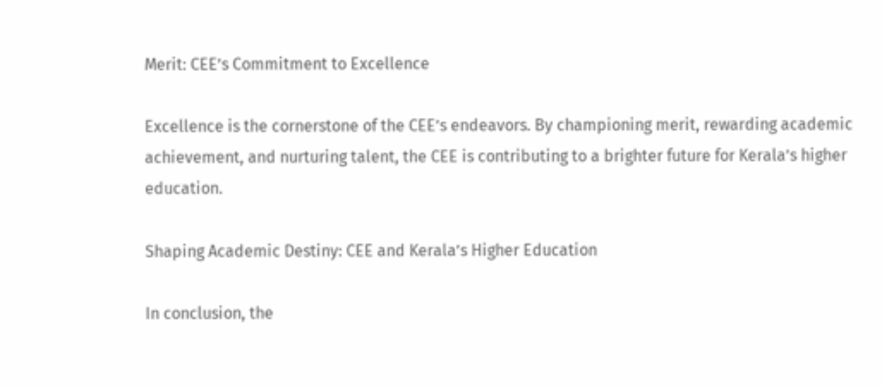Merit: CEE’s Commitment to Excellence

Excellence is the cornerstone of the CEE’s endeavors. By championing merit, rewarding academic achievement, and nurturing talent, the CEE is contributing to a brighter future for Kerala’s higher education.

Shaping Academic Destiny: CEE and Kerala’s Higher Education

In conclusion, the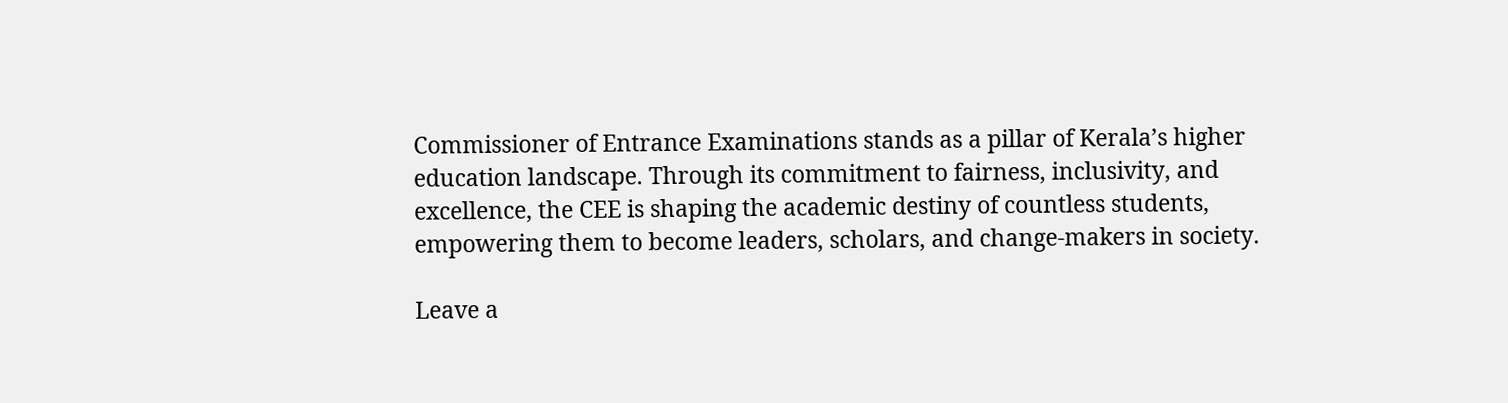Commissioner of Entrance Examinations stands as a pillar of Kerala’s higher education landscape. Through its commitment to fairness, inclusivity, and excellence, the CEE is shaping the academic destiny of countless students, empowering them to become leaders, scholars, and change-makers in society.

Leave a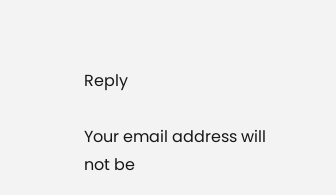Reply

Your email address will not be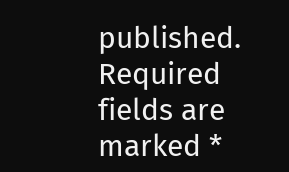published. Required fields are marked *